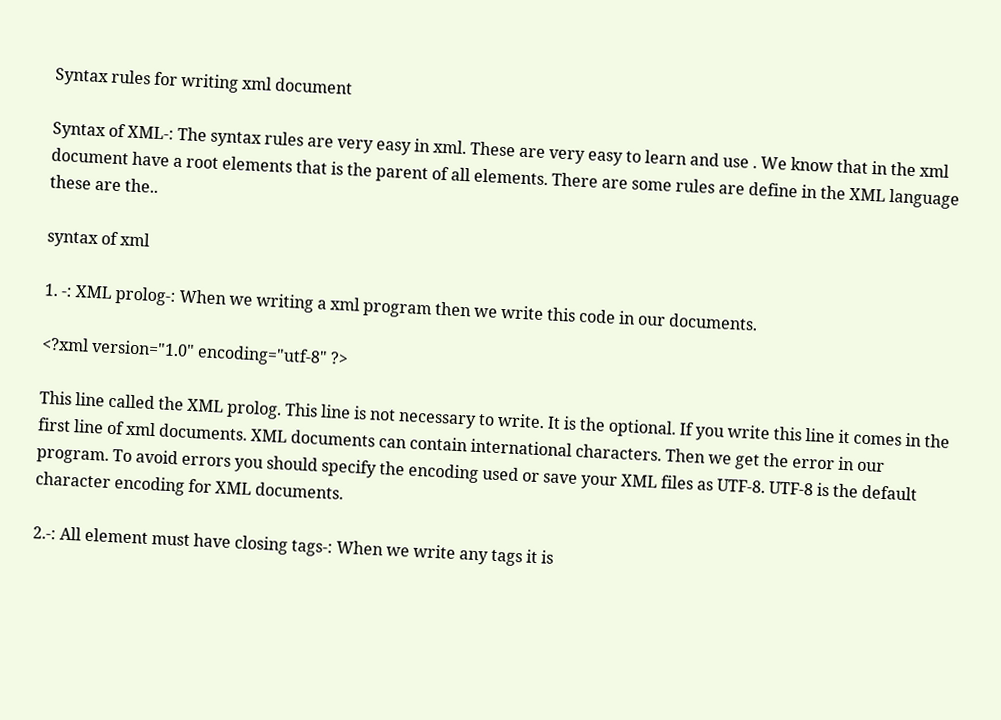Syntax rules for writing xml document

Syntax of XML-: The syntax rules are very easy in xml. These are very easy to learn and use . We know that in the xml document have a root elements that is the parent of all elements. There are some rules are define in the XML language these are the..

syntax of xml

1. -: XML prolog-: When we writing a xml program then we write this code in our documents.

<?xml version="1.0" encoding="utf-8" ?>

This line called the XML prolog. This line is not necessary to write. It is the optional. If you write this line it comes in the first line of xml documents. XML documents can contain international characters. Then we get the error in our program. To avoid errors you should specify the encoding used or save your XML files as UTF-8. UTF-8 is the default character encoding for XML documents.

2.-: All element must have closing tags-: When we write any tags it is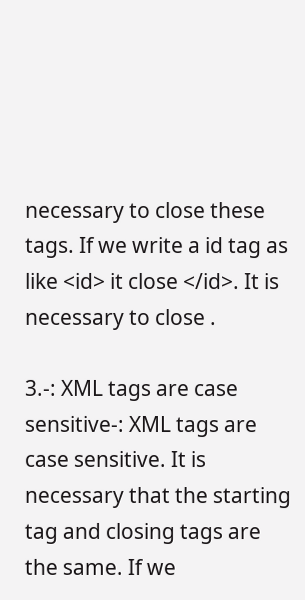necessary to close these tags. If we write a id tag as like <id> it close </id>. It is necessary to close .

3.-: XML tags are case sensitive-: XML tags are case sensitive. It is necessary that the starting tag and closing tags are the same. If we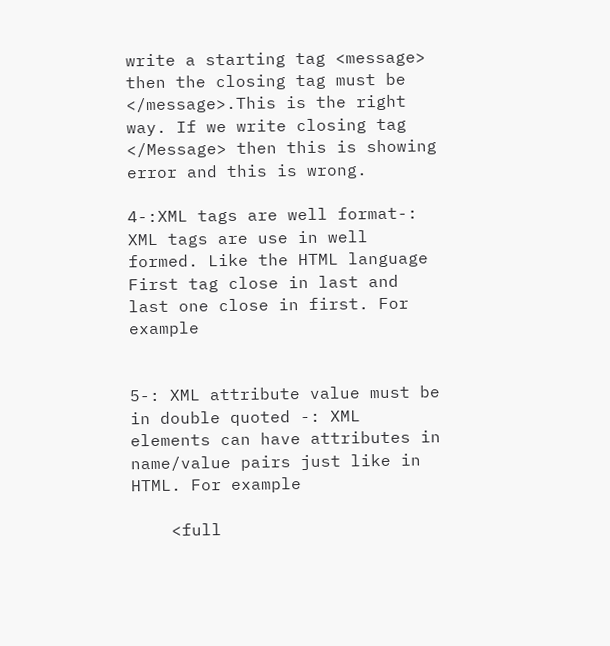write a starting tag <message> then the closing tag must be </message>.This is the right way. If we write closing tag </Message> then this is showing error and this is wrong.

4-:XML tags are well format-: XML tags are use in well formed. Like the HTML language First tag close in last and last one close in first. For example


5-: XML attribute value must be in double quoted -: XML elements can have attributes in name/value pairs just like in HTML. For example

    <full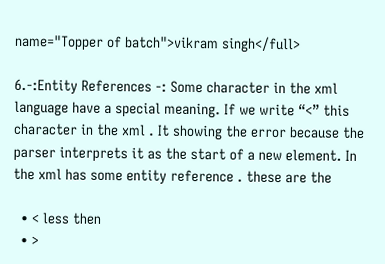name="Topper of batch">vikram singh</full>

6.-:Entity References -: Some character in the xml language have a special meaning. If we write “<” this character in the xml . It showing the error because the parser interprets it as the start of a new element. In the xml has some entity reference . these are the

  • < less then
  • >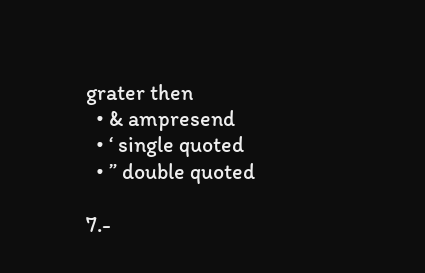grater then
  • & ampresend
  • ‘ single quoted
  • ” double quoted

7.-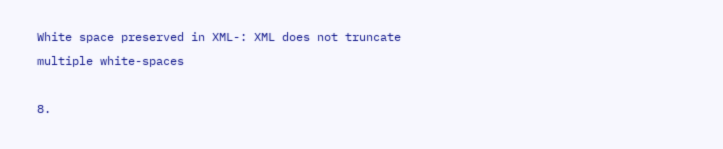White space preserved in XML-: XML does not truncate multiple white-spaces

8.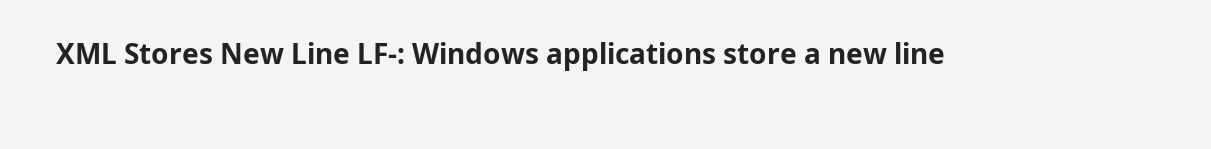XML Stores New Line LF-: Windows applications store a new line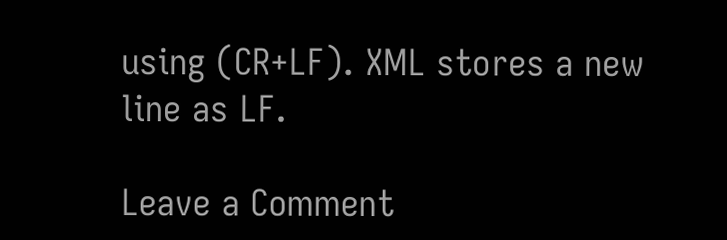using (CR+LF). XML stores a new line as LF.

Leave a Comment